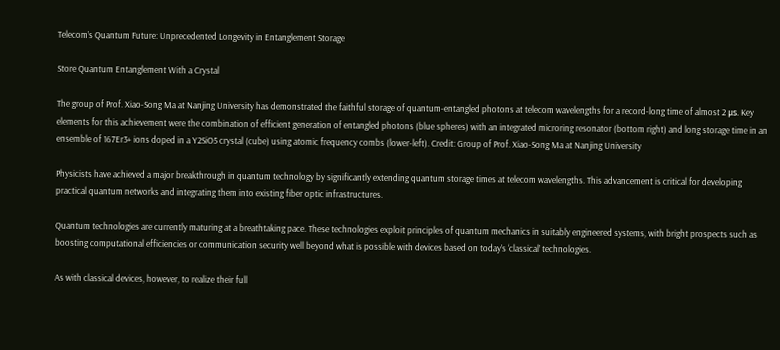Telecom’s Quantum Future: Unprecedented Longevity in Entanglement Storage

Store Quantum Entanglement With a Crystal

The group of Prof. Xiao-Song Ma at Nanjing University has demonstrated the faithful storage of quantum-entangled photons at telecom wavelengths for a record-long time of almost 2 μs. Key elements for this achievement were the combination of efficient generation of entangled photons (blue spheres) with an integrated microring resonator (bottom right) and long storage time in an ensemble of 167Er3+ ions doped in a Y2SiO5 crystal (cube) using atomic frequency combs (lower-left). Credit: Group of Prof. Xiao-Song Ma at Nanjing University

Physicists have achieved a major breakthrough in quantum technology by significantly extending quantum storage times at telecom wavelengths. This advancement is critical for developing practical quantum networks and integrating them into existing fiber optic infrastructures.

Quantum technologies are currently maturing at a breathtaking pace. These technologies exploit principles of quantum mechanics in suitably engineered systems, with bright prospects such as boosting computational efficiencies or communication security well beyond what is possible with devices based on today’s ‘classical’ technologies.

As with classical devices, however, to realize their full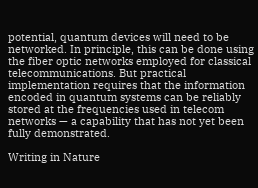potential, quantum devices will need to be networked. In principle, this can be done using the fiber optic networks employed for classical telecommunications. But practical implementation requires that the information encoded in quantum systems can be reliably stored at the frequencies used in telecom networks — a capability that has not yet been fully demonstrated.

Writing in Nature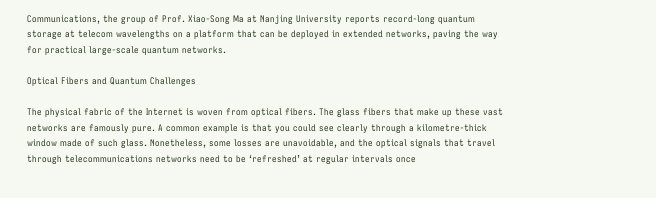Communications, the group of Prof. Xiao-Song Ma at Nanjing University reports record-long quantum storage at telecom wavelengths on a platform that can be deployed in extended networks, paving the way for practical large-scale quantum networks.

Optical Fibers and Quantum Challenges

The physical fabric of the Internet is woven from optical fibers. The glass fibers that make up these vast networks are famously pure. A common example is that you could see clearly through a kilometre-thick window made of such glass. Nonetheless, some losses are unavoidable, and the optical signals that travel through telecommunications networks need to be ‘refreshed’ at regular intervals once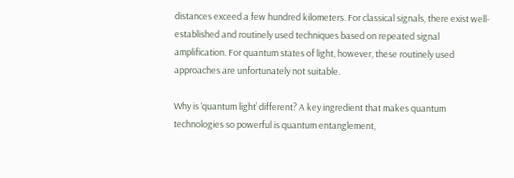distances exceed a few hundred kilometers. For classical signals, there exist well-established and routinely used techniques based on repeated signal amplification. For quantum states of light, however, these routinely used approaches are unfortunately not suitable.

Why is ‘quantum light’ different? A key ingredient that makes quantum technologies so powerful is quantum entanglement,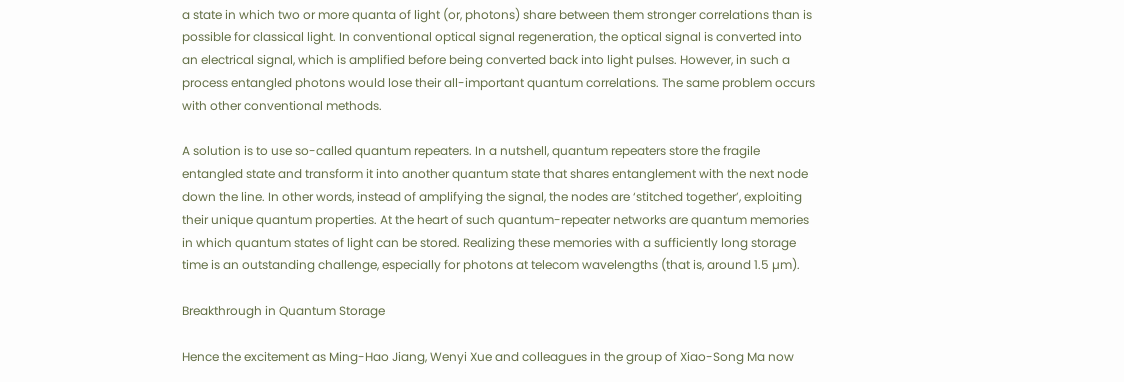a state in which two or more quanta of light (or, photons) share between them stronger correlations than is possible for classical light. In conventional optical signal regeneration, the optical signal is converted into an electrical signal, which is amplified before being converted back into light pulses. However, in such a process entangled photons would lose their all-important quantum correlations. The same problem occurs with other conventional methods.

A solution is to use so-called quantum repeaters. In a nutshell, quantum repeaters store the fragile entangled state and transform it into another quantum state that shares entanglement with the next node down the line. In other words, instead of amplifying the signal, the nodes are ‘stitched together’, exploiting their unique quantum properties. At the heart of such quantum-repeater networks are quantum memories in which quantum states of light can be stored. Realizing these memories with a sufficiently long storage time is an outstanding challenge, especially for photons at telecom wavelengths (that is, around 1.5 µm).

Breakthrough in Quantum Storage

Hence the excitement as Ming-Hao Jiang, Wenyi Xue and colleagues in the group of Xiao-Song Ma now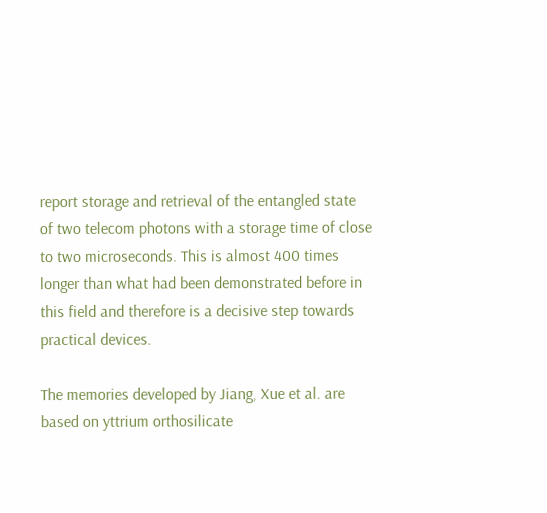report storage and retrieval of the entangled state of two telecom photons with a storage time of close to two microseconds. This is almost 400 times longer than what had been demonstrated before in this field and therefore is a decisive step towards practical devices.

The memories developed by Jiang, Xue et al. are based on yttrium orthosilicate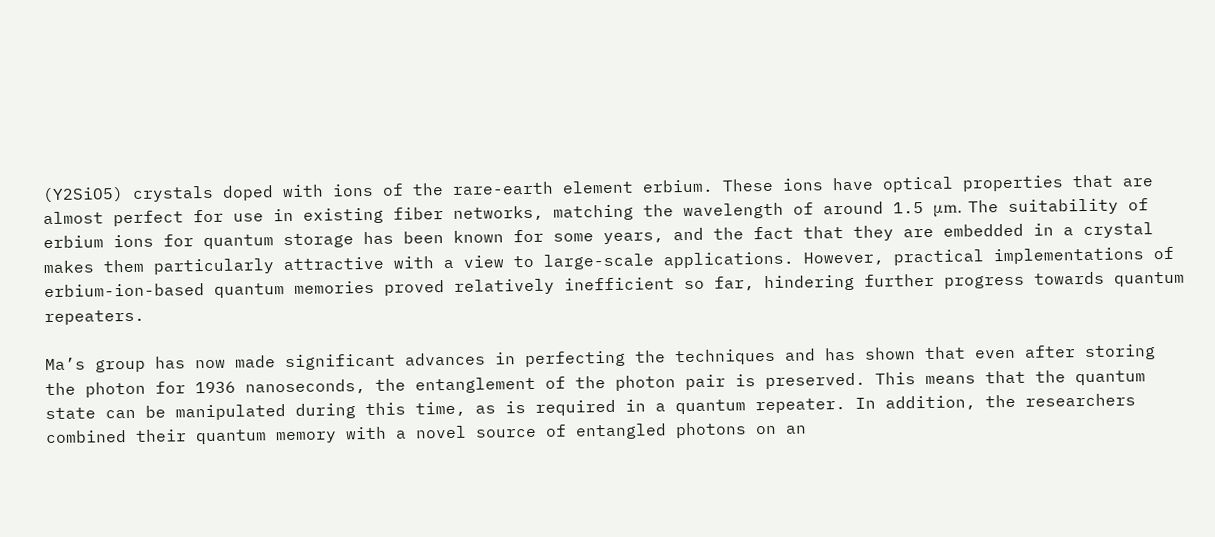(Y2SiO5) crystals doped with ions of the rare-earth element erbium. These ions have optical properties that are almost perfect for use in existing fiber networks, matching the wavelength of around 1.5 μm. The suitability of erbium ions for quantum storage has been known for some years, and the fact that they are embedded in a crystal makes them particularly attractive with a view to large-scale applications. However, practical implementations of erbium-ion-based quantum memories proved relatively inefficient so far, hindering further progress towards quantum repeaters.

Ma’s group has now made significant advances in perfecting the techniques and has shown that even after storing the photon for 1936 nanoseconds, the entanglement of the photon pair is preserved. This means that the quantum state can be manipulated during this time, as is required in a quantum repeater. In addition, the researchers combined their quantum memory with a novel source of entangled photons on an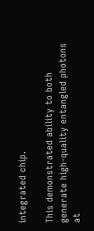integrated chip.

This demonstrated ability to both generate high-quality entangled photons at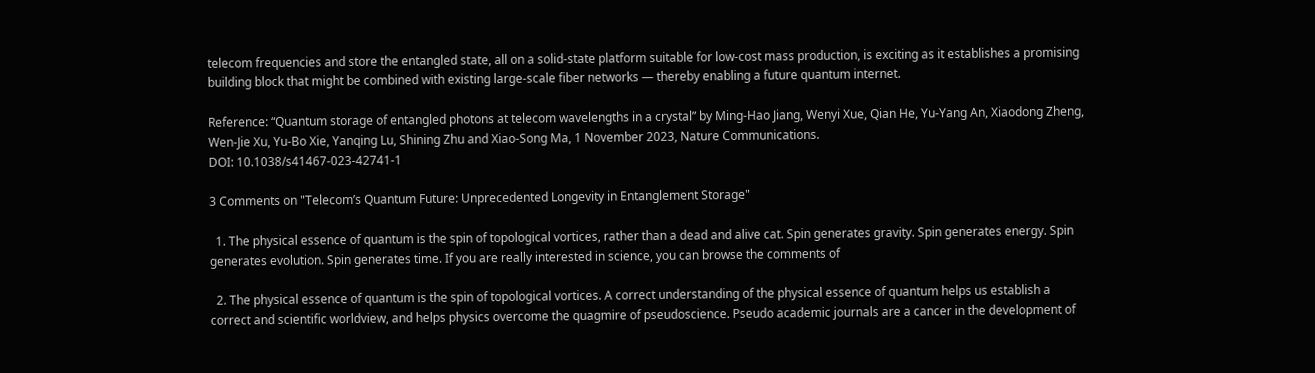telecom frequencies and store the entangled state, all on a solid-state platform suitable for low-cost mass production, is exciting as it establishes a promising building block that might be combined with existing large-scale fiber networks — thereby enabling a future quantum internet.

Reference: “Quantum storage of entangled photons at telecom wavelengths in a crystal” by Ming-Hao Jiang, Wenyi Xue, Qian He, Yu-Yang An, Xiaodong Zheng, Wen-Jie Xu, Yu-Bo Xie, Yanqing Lu, Shining Zhu and Xiao-Song Ma, 1 November 2023, Nature Communications.
DOI: 10.1038/s41467-023-42741-1

3 Comments on "Telecom’s Quantum Future: Unprecedented Longevity in Entanglement Storage"

  1. The physical essence of quantum is the spin of topological vortices, rather than a dead and alive cat. Spin generates gravity. Spin generates energy. Spin generates evolution. Spin generates time. If you are really interested in science, you can browse the comments of

  2. The physical essence of quantum is the spin of topological vortices. A correct understanding of the physical essence of quantum helps us establish a correct and scientific worldview, and helps physics overcome the quagmire of pseudoscience. Pseudo academic journals are a cancer in the development of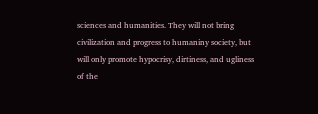sciences and humanities. They will not bring civilization and progress to humaniny society, but will only promote hypocrisy, dirtiness, and ugliness of the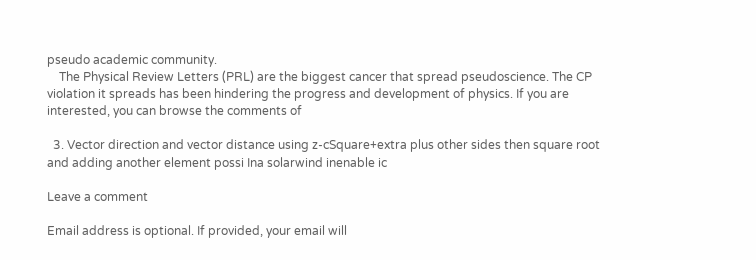pseudo academic community.
    The Physical Review Letters (PRL) are the biggest cancer that spread pseudoscience. The CP violation it spreads has been hindering the progress and development of physics. If you are interested, you can browse the comments of

  3. Vector direction and vector distance using z-cSquare+extra plus other sides then square root and adding another element possi Ina solarwind inenable ic

Leave a comment

Email address is optional. If provided, your email will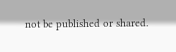not be published or shared.